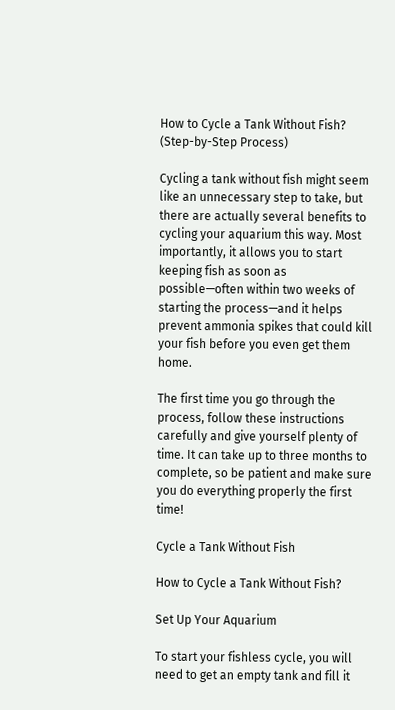How to Cycle a Tank Without Fish? (Step-by-Step Process)

Cycling a tank without fish might seem like an unnecessary step to take, but there are actually several benefits to cycling your aquarium this way. Most importantly, it allows you to start keeping fish as soon as possible—often within two weeks of starting the process—and it helps prevent ammonia spikes that could kill your fish before you even get them home.

The first time you go through the process, follow these instructions carefully and give yourself plenty of time. It can take up to three months to complete, so be patient and make sure you do everything properly the first time!

Cycle a Tank Without Fish

How to Cycle a Tank Without Fish?

Set Up Your Aquarium

To start your fishless cycle, you will need to get an empty tank and fill it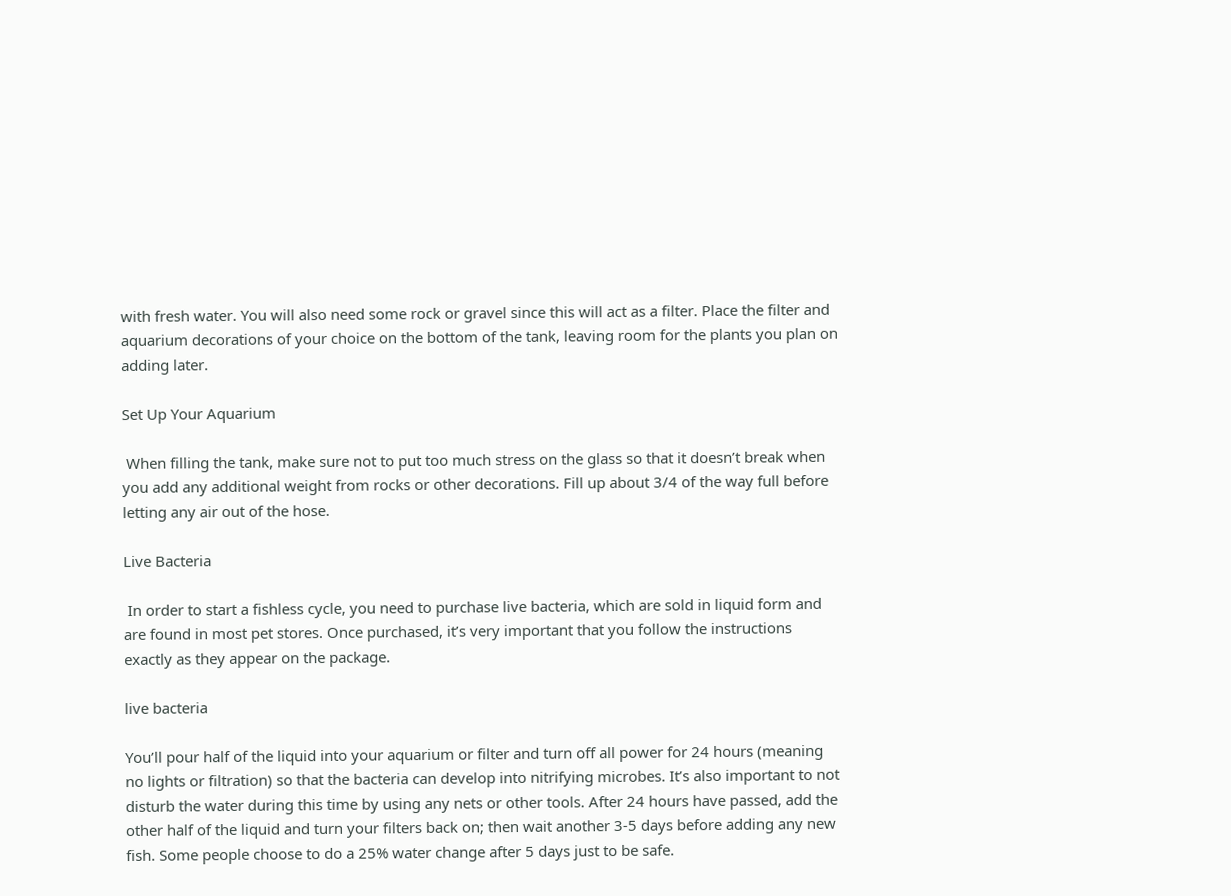with fresh water. You will also need some rock or gravel since this will act as a filter. Place the filter and aquarium decorations of your choice on the bottom of the tank, leaving room for the plants you plan on adding later.

Set Up Your Aquarium

 When filling the tank, make sure not to put too much stress on the glass so that it doesn’t break when you add any additional weight from rocks or other decorations. Fill up about 3/4 of the way full before letting any air out of the hose.

Live Bacteria

 In order to start a fishless cycle, you need to purchase live bacteria, which are sold in liquid form and are found in most pet stores. Once purchased, it’s very important that you follow the instructions exactly as they appear on the package.

live bacteria

You’ll pour half of the liquid into your aquarium or filter and turn off all power for 24 hours (meaning no lights or filtration) so that the bacteria can develop into nitrifying microbes. It’s also important to not disturb the water during this time by using any nets or other tools. After 24 hours have passed, add the other half of the liquid and turn your filters back on; then wait another 3-5 days before adding any new fish. Some people choose to do a 25% water change after 5 days just to be safe.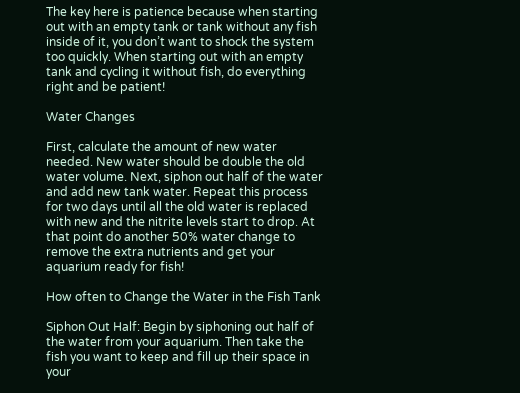The key here is patience because when starting out with an empty tank or tank without any fish inside of it, you don’t want to shock the system too quickly. When starting out with an empty tank and cycling it without fish, do everything right and be patient!

Water Changes

First, calculate the amount of new water needed. New water should be double the old water volume. Next, siphon out half of the water and add new tank water. Repeat this process for two days until all the old water is replaced with new and the nitrite levels start to drop. At that point do another 50% water change to remove the extra nutrients and get your aquarium ready for fish!

How often to Change the Water in the Fish Tank

Siphon Out Half: Begin by siphoning out half of the water from your aquarium. Then take the fish you want to keep and fill up their space in your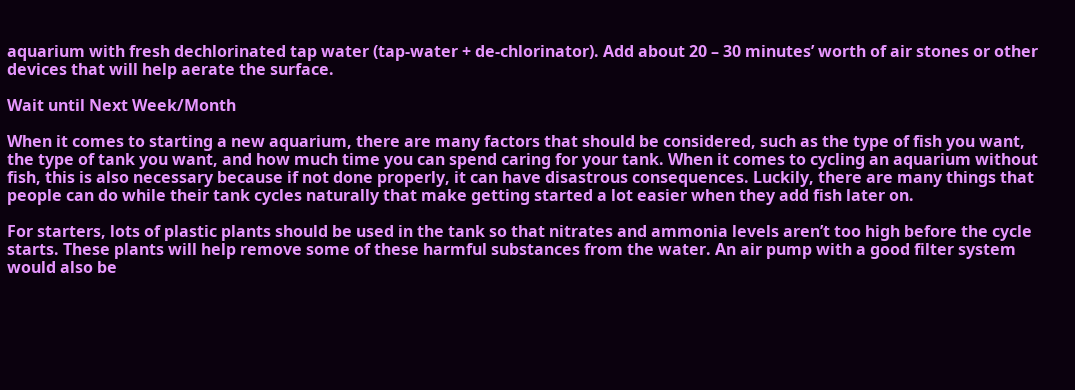aquarium with fresh dechlorinated tap water (tap-water + de-chlorinator). Add about 20 – 30 minutes’ worth of air stones or other devices that will help aerate the surface.

Wait until Next Week/Month

When it comes to starting a new aquarium, there are many factors that should be considered, such as the type of fish you want, the type of tank you want, and how much time you can spend caring for your tank. When it comes to cycling an aquarium without fish, this is also necessary because if not done properly, it can have disastrous consequences. Luckily, there are many things that people can do while their tank cycles naturally that make getting started a lot easier when they add fish later on.

For starters, lots of plastic plants should be used in the tank so that nitrates and ammonia levels aren’t too high before the cycle starts. These plants will help remove some of these harmful substances from the water. An air pump with a good filter system would also be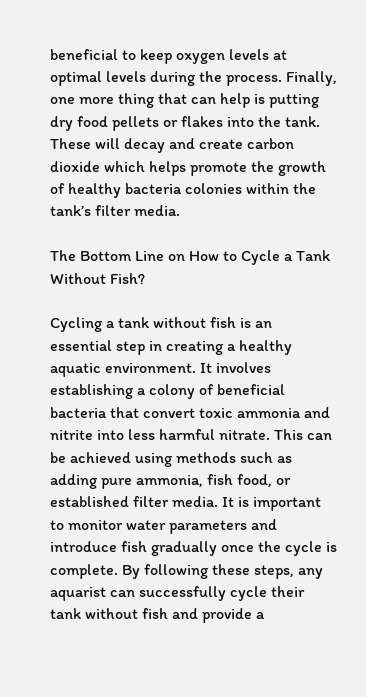beneficial to keep oxygen levels at optimal levels during the process. Finally, one more thing that can help is putting dry food pellets or flakes into the tank. These will decay and create carbon dioxide which helps promote the growth of healthy bacteria colonies within the tank’s filter media.

The Bottom Line on How to Cycle a Tank Without Fish?

Cycling a tank without fish is an essential step in creating a healthy aquatic environment. It involves establishing a colony of beneficial bacteria that convert toxic ammonia and nitrite into less harmful nitrate. This can be achieved using methods such as adding pure ammonia, fish food, or established filter media. It is important to monitor water parameters and introduce fish gradually once the cycle is complete. By following these steps, any aquarist can successfully cycle their tank without fish and provide a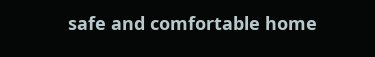safe and comfortable home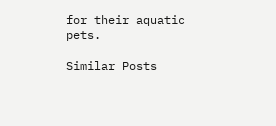for their aquatic pets.

Similar Posts